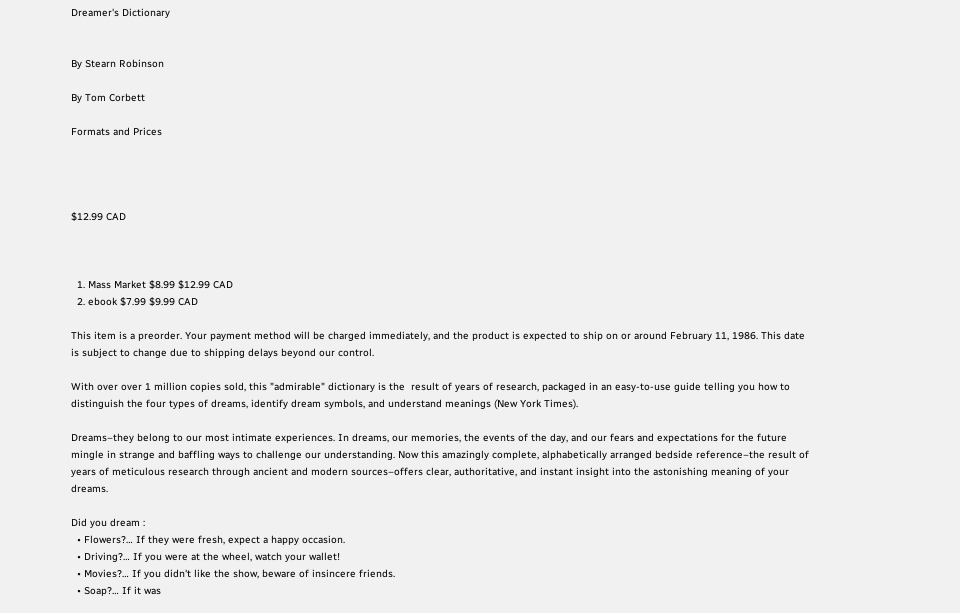Dreamer's Dictionary


By Stearn Robinson

By Tom Corbett

Formats and Prices




$12.99 CAD



  1. Mass Market $8.99 $12.99 CAD
  2. ebook $7.99 $9.99 CAD

This item is a preorder. Your payment method will be charged immediately, and the product is expected to ship on or around February 11, 1986. This date is subject to change due to shipping delays beyond our control.

With over over 1 million copies sold, this "admirable" dictionary is the  result of years of research, packaged in an easy-to-use guide telling you how to distinguish the four types of dreams, identify dream symbols, and understand meanings (New York Times).

Dreams–they belong to our most intimate experiences. In dreams, our memories, the events of the day, and our fears and expectations for the future mingle in strange and baffling ways to challenge our understanding. Now this amazingly complete, alphabetically arranged bedside reference–the result of years of meticulous research through ancient and modern sources–offers clear, authoritative, and instant insight into the astonishing meaning of your dreams.

Did you dream :
  • Flowers?… If they were fresh, expect a happy occasion.
  • Driving?… If you were at the wheel, watch your wallet!
  • Movies?… If you didn't like the show, beware of insincere friends.
  • Soap?… If it was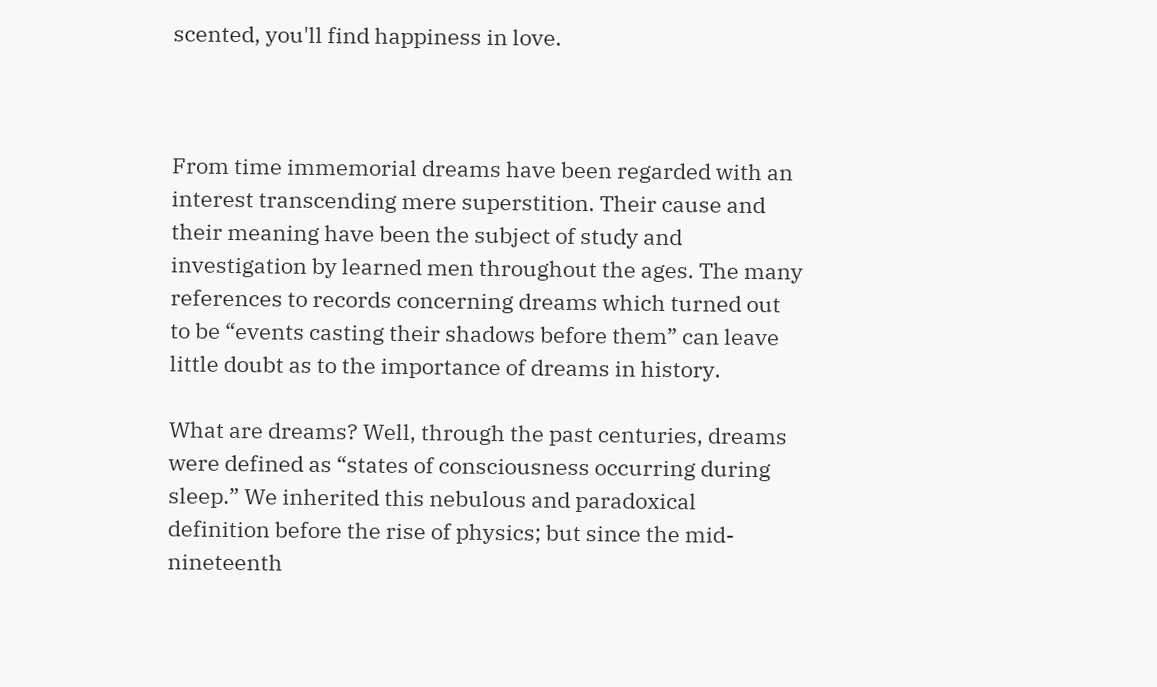scented, you'll find happiness in love.



From time immemorial dreams have been regarded with an interest transcending mere superstition. Their cause and their meaning have been the subject of study and investigation by learned men throughout the ages. The many references to records concerning dreams which turned out to be “events casting their shadows before them” can leave little doubt as to the importance of dreams in history.

What are dreams? Well, through the past centuries, dreams were defined as “states of consciousness occurring during sleep.” We inherited this nebulous and paradoxical definition before the rise of physics; but since the mid-nineteenth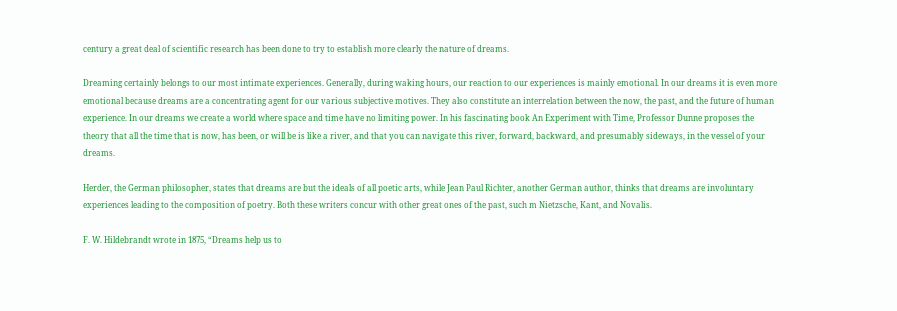century a great deal of scientific research has been done to try to establish more clearly the nature of dreams.

Dreaming certainly belongs to our most intimate experiences. Generally, during waking hours, our reaction to our experiences is mainly emotional. In our dreams it is even more emotional because dreams are a concentrating agent for our various subjective motives. They also constitute an interrelation between the now, the past, and the future of human experience. In our dreams we create a world where space and time have no limiting power. In his fascinating book An Experiment with Time, Professor Dunne proposes the theory that all the time that is now, has been, or will be is like a river, and that you can navigate this river, forward, backward, and presumably sideways, in the vessel of your dreams.

Herder, the German philosopher, states that dreams are but the ideals of all poetic arts, while Jean Paul Richter, another German author, thinks that dreams are involuntary experiences leading to the composition of poetry. Both these writers concur with other great ones of the past, such m Nietzsche, Kant, and Novalis.

F. W. Hildebrandt wrote in 1875, “Dreams help us to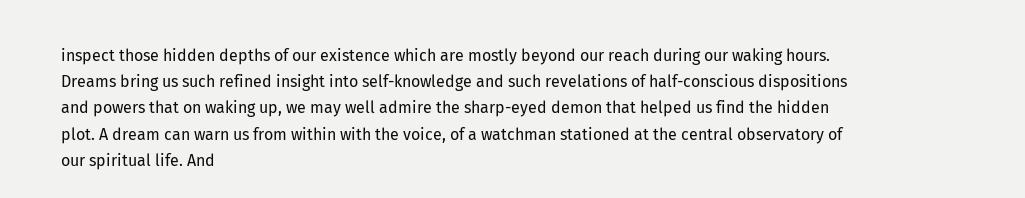inspect those hidden depths of our existence which are mostly beyond our reach during our waking hours. Dreams bring us such refined insight into self-knowledge and such revelations of half-conscious dispositions and powers that on waking up, we may well admire the sharp-eyed demon that helped us find the hidden plot. A dream can warn us from within with the voice, of a watchman stationed at the central observatory of our spiritual life. And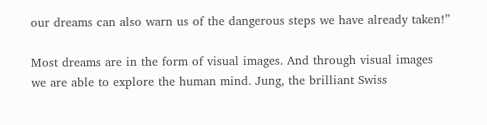our dreams can also warn us of the dangerous steps we have already taken!”

Most dreams are in the form of visual images. And through visual images we are able to explore the human mind. Jung, the brilliant Swiss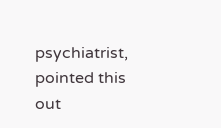psychiatrist, pointed this out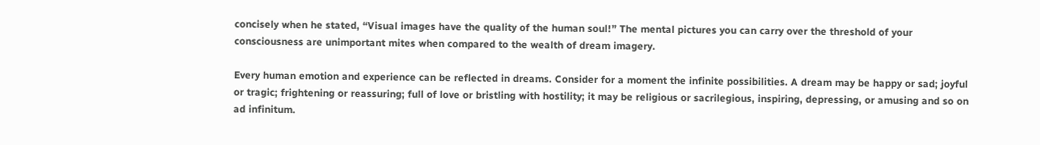concisely when he stated, “Visual images have the quality of the human soul!” The mental pictures you can carry over the threshold of your consciousness are unimportant mites when compared to the wealth of dream imagery.

Every human emotion and experience can be reflected in dreams. Consider for a moment the infinite possibilities. A dream may be happy or sad; joyful or tragic; frightening or reassuring; full of love or bristling with hostility; it may be religious or sacrilegious, inspiring, depressing, or amusing and so on ad infinitum.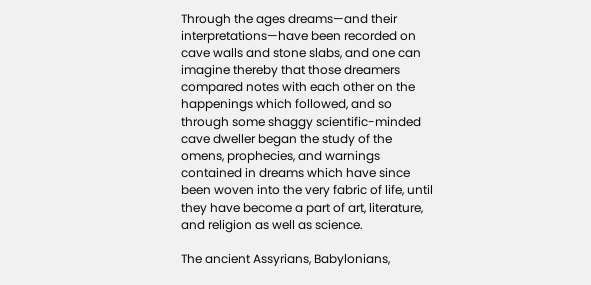Through the ages dreams—and their interpretations—have been recorded on cave walls and stone slabs, and one can imagine thereby that those dreamers compared notes with each other on the happenings which followed, and so through some shaggy scientific-minded cave dweller began the study of the omens, prophecies, and warnings contained in dreams which have since been woven into the very fabric of life, until they have become a part of art, literature, and religion as well as science.

The ancient Assyrians, Babylonians,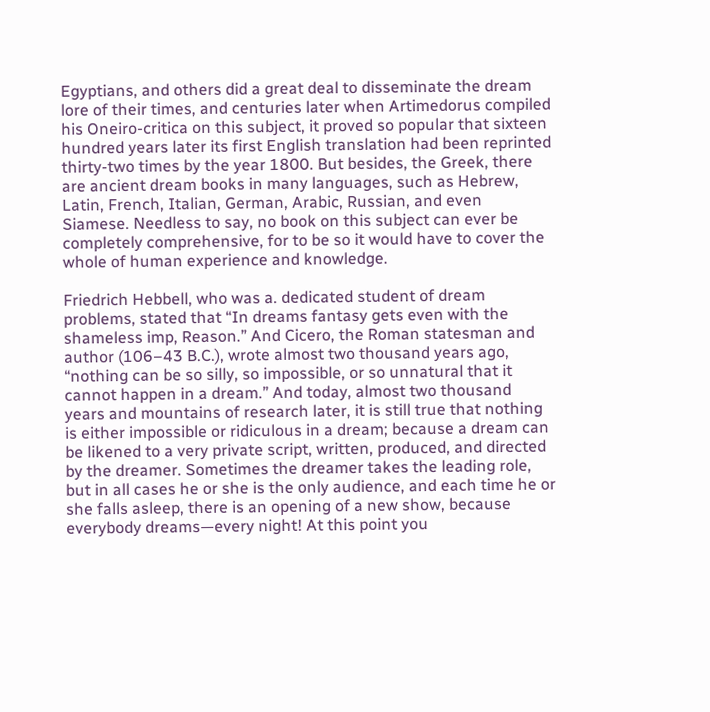Egyptians, and others did a great deal to disseminate the dream lore of their times, and centuries later when Artimedorus compiled his Oneiro-critica on this subject, it proved so popular that sixteen hundred years later its first English translation had been reprinted thirty-two times by the year 1800. But besides, the Greek, there are ancient dream books in many languages, such as Hebrew, Latin, French, Italian, German, Arabic, Russian, and even Siamese. Needless to say, no book on this subject can ever be completely comprehensive, for to be so it would have to cover the whole of human experience and knowledge.

Friedrich Hebbell, who was a. dedicated student of dream problems, stated that “In dreams fantasy gets even with the shameless imp, Reason.” And Cicero, the Roman statesman and author (106–43 B.C.), wrote almost two thousand years ago, “nothing can be so silly, so impossible, or so unnatural that it cannot happen in a dream.” And today, almost two thousand years and mountains of research later, it is still true that nothing is either impossible or ridiculous in a dream; because a dream can be likened to a very private script, written, produced, and directed by the dreamer. Sometimes the dreamer takes the leading role, but in all cases he or she is the only audience, and each time he or she falls asleep, there is an opening of a new show, because everybody dreams—every night! At this point you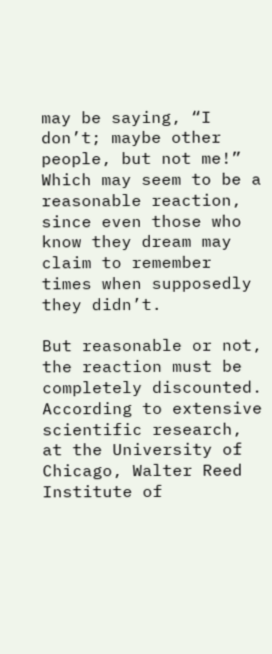may be saying, “I don’t; maybe other people, but not me!” Which may seem to be a reasonable reaction, since even those who know they dream may claim to remember times when supposedly they didn’t.

But reasonable or not, the reaction must be completely discounted. According to extensive scientific research, at the University of Chicago, Walter Reed Institute of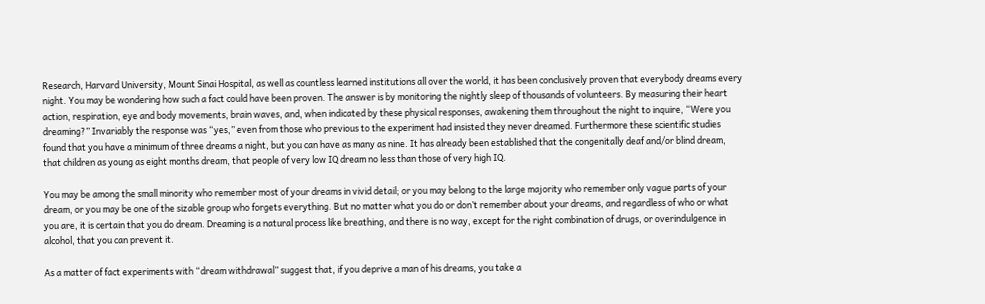Research, Harvard University, Mount Sinai Hospital, as well as countless learned institutions all over the world, it has been conclusively proven that everybody dreams every night. You may be wondering how such a fact could have been proven. The answer is by monitoring the nightly sleep of thousands of volunteers. By measuring their heart action, respiration, eye and body movements, brain waves, and, when indicated by these physical responses, awakening them throughout the night to inquire, “Were you dreaming?” Invariably the response was “yes,” even from those who previous to the experiment had insisted they never dreamed. Furthermore these scientific studies found that you have a minimum of three dreams a night, but you can have as many as nine. It has already been established that the congenitally deaf and/or blind dream, that children as young as eight months dream, that people of very low IQ dream no less than those of very high IQ.

You may be among the small minority who remember most of your dreams in vivid detail; or you may belong to the large majority who remember only vague parts of your dream, or you may be one of the sizable group who forgets everything. But no matter what you do or don’t remember about your dreams, and regardless of who or what you are, it is certain that you do dream. Dreaming is a natural process like breathing, and there is no way, except for the right combination of drugs, or overindulgence in alcohol, that you can prevent it.

As a matter of fact experiments with “dream withdrawal” suggest that, if you deprive a man of his dreams, you take a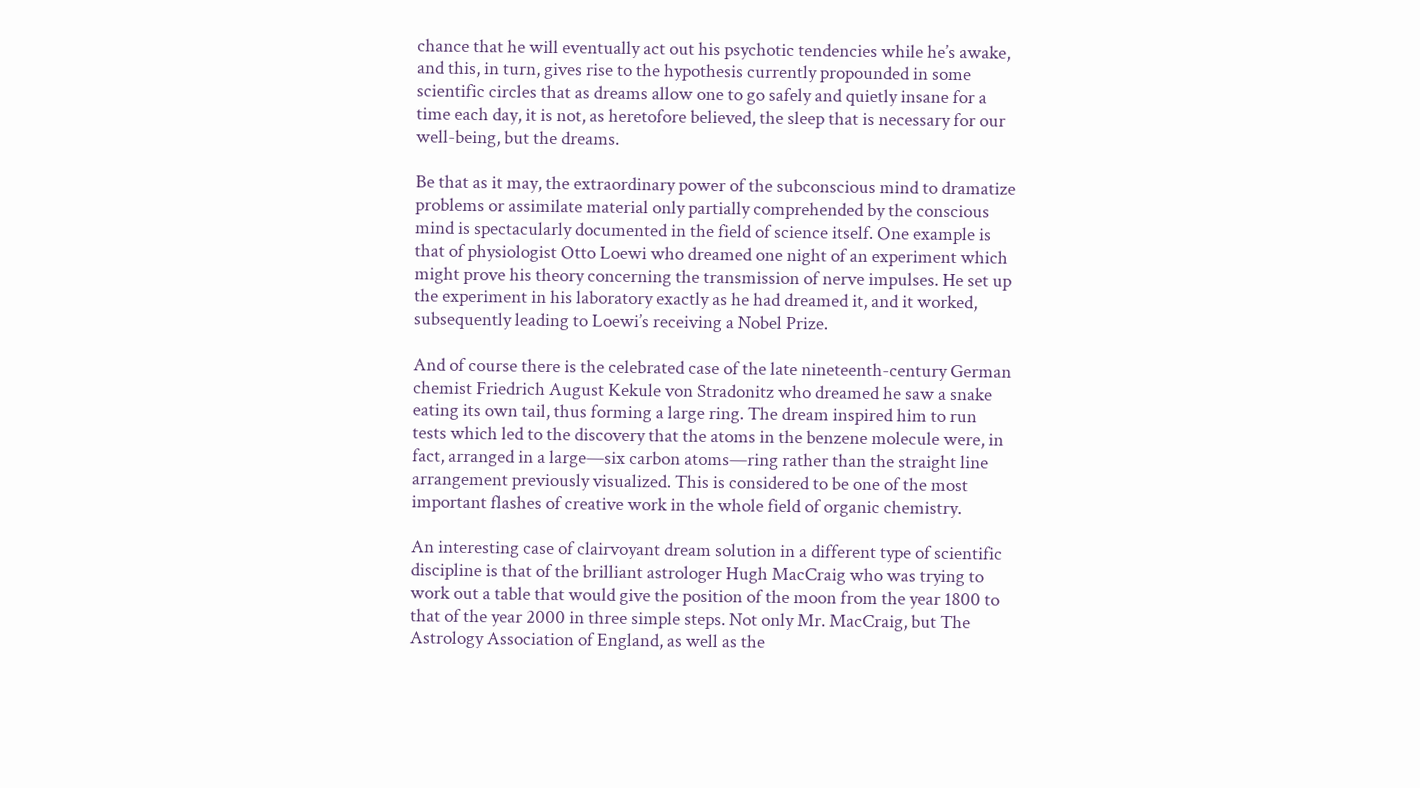chance that he will eventually act out his psychotic tendencies while he’s awake, and this, in turn, gives rise to the hypothesis currently propounded in some scientific circles that as dreams allow one to go safely and quietly insane for a time each day, it is not, as heretofore believed, the sleep that is necessary for our well-being, but the dreams.

Be that as it may, the extraordinary power of the subconscious mind to dramatize problems or assimilate material only partially comprehended by the conscious mind is spectacularly documented in the field of science itself. One example is that of physiologist Otto Loewi who dreamed one night of an experiment which might prove his theory concerning the transmission of nerve impulses. He set up the experiment in his laboratory exactly as he had dreamed it, and it worked, subsequently leading to Loewi’s receiving a Nobel Prize.

And of course there is the celebrated case of the late nineteenth-century German chemist Friedrich August Kekule von Stradonitz who dreamed he saw a snake eating its own tail, thus forming a large ring. The dream inspired him to run tests which led to the discovery that the atoms in the benzene molecule were, in fact, arranged in a large—six carbon atoms—ring rather than the straight line arrangement previously visualized. This is considered to be one of the most important flashes of creative work in the whole field of organic chemistry.

An interesting case of clairvoyant dream solution in a different type of scientific discipline is that of the brilliant astrologer Hugh MacCraig who was trying to work out a table that would give the position of the moon from the year 1800 to that of the year 2000 in three simple steps. Not only Mr. MacCraig, but The Astrology Association of England, as well as the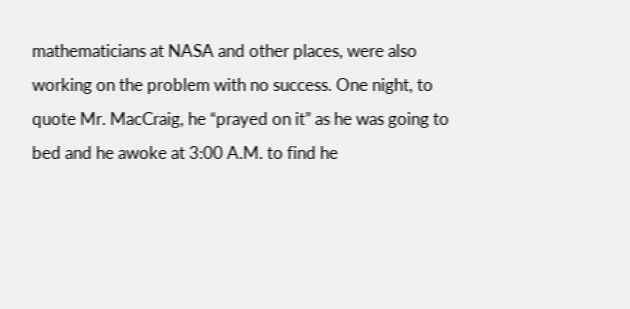mathematicians at NASA and other places, were also working on the problem with no success. One night, to quote Mr. MacCraig, he “prayed on it” as he was going to bed and he awoke at 3:00 A.M. to find he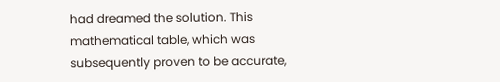had dreamed the solution. This mathematical table, which was subsequently proven to be accurate,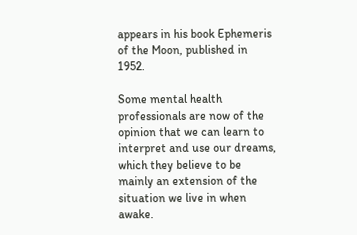appears in his book Ephemeris of the Moon, published in 1952.

Some mental health professionals are now of the opinion that we can learn to interpret and use our dreams, which they believe to be mainly an extension of the situation we live in when awake.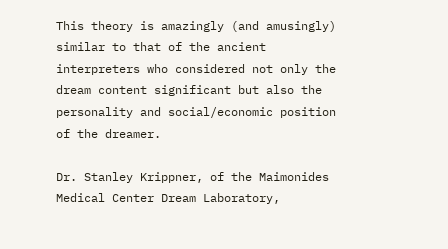This theory is amazingly (and amusingly) similar to that of the ancient interpreters who considered not only the dream content significant but also the personality and social/economic position of the dreamer.

Dr. Stanley Krippner, of the Maimonides Medical Center Dream Laboratory,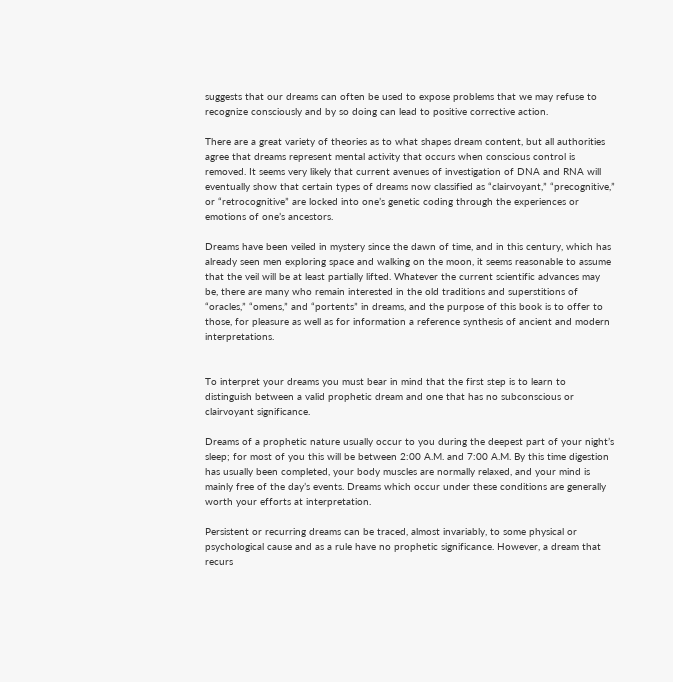suggests that our dreams can often be used to expose problems that we may refuse to recognize consciously and by so doing can lead to positive corrective action.

There are a great variety of theories as to what shapes dream content, but all authorities agree that dreams represent mental activity that occurs when conscious control is removed. It seems very likely that current avenues of investigation of DNA and RNA will eventually show that certain types of dreams now classified as “clairvoyant,” “precognitive,” or “retrocognitive” are locked into one’s genetic coding through the experiences or emotions of one’s ancestors.

Dreams have been veiled in mystery since the dawn of time, and in this century, which has already seen men exploring space and walking on the moon, it seems reasonable to assume that the veil will be at least partially lifted. Whatever the current scientific advances may be, there are many who remain interested in the old traditions and superstitions of “oracles,” “omens,” and “portents” in dreams, and the purpose of this book is to offer to those, for pleasure as well as for information a reference synthesis of ancient and modern interpretations.


To interpret your dreams you must bear in mind that the first step is to learn to distinguish between a valid prophetic dream and one that has no subconscious or clairvoyant significance.

Dreams of a prophetic nature usually occur to you during the deepest part of your night’s sleep; for most of you this will be between 2:00 A.M. and 7:00 A.M. By this time digestion has usually been completed, your body muscles are normally relaxed, and your mind is mainly free of the day’s events. Dreams which occur under these conditions are generally worth your efforts at interpretation.

Persistent or recurring dreams can be traced, almost invariably, to some physical or psychological cause and as a rule have no prophetic significance. However, a dream that recurs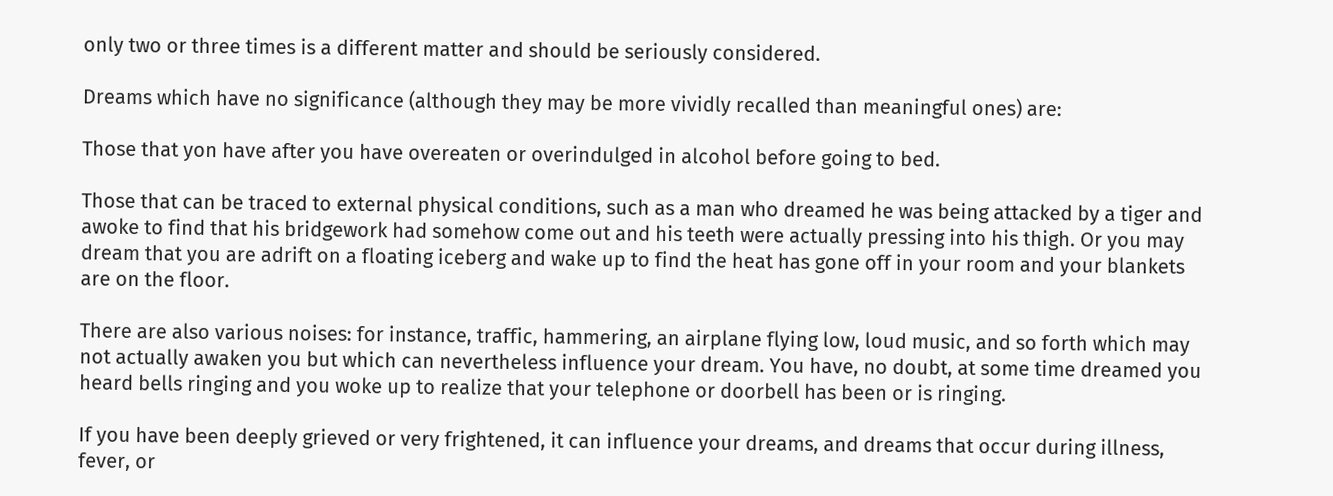only two or three times is a different matter and should be seriously considered.

Dreams which have no significance (although they may be more vividly recalled than meaningful ones) are:

Those that yon have after you have overeaten or overindulged in alcohol before going to bed.

Those that can be traced to external physical conditions, such as a man who dreamed he was being attacked by a tiger and awoke to find that his bridgework had somehow come out and his teeth were actually pressing into his thigh. Or you may dream that you are adrift on a floating iceberg and wake up to find the heat has gone off in your room and your blankets are on the floor.

There are also various noises: for instance, traffic, hammering, an airplane flying low, loud music, and so forth which may not actually awaken you but which can nevertheless influence your dream. You have, no doubt, at some time dreamed you heard bells ringing and you woke up to realize that your telephone or doorbell has been or is ringing.

If you have been deeply grieved or very frightened, it can influence your dreams, and dreams that occur during illness, fever, or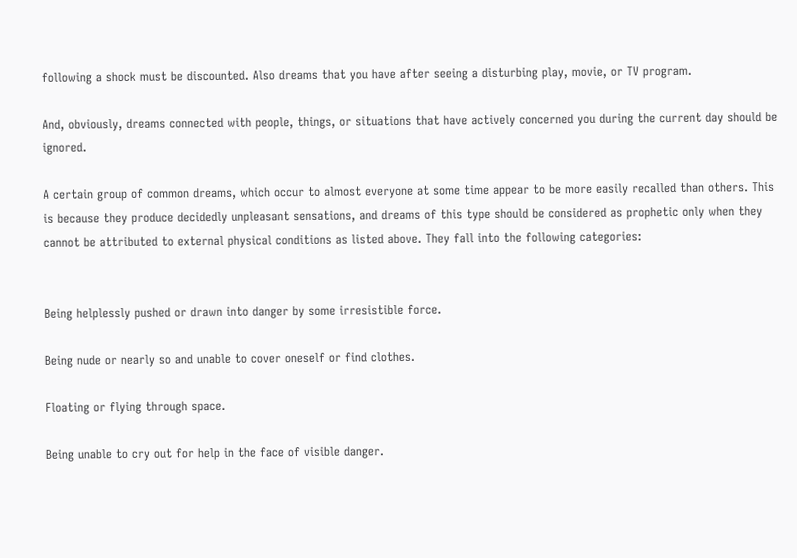following a shock must be discounted. Also dreams that you have after seeing a disturbing play, movie, or TV program.

And, obviously, dreams connected with people, things, or situations that have actively concerned you during the current day should be ignored.

A certain group of common dreams, which occur to almost everyone at some time appear to be more easily recalled than others. This is because they produce decidedly unpleasant sensations, and dreams of this type should be considered as prophetic only when they cannot be attributed to external physical conditions as listed above. They fall into the following categories:


Being helplessly pushed or drawn into danger by some irresistible force.

Being nude or nearly so and unable to cover oneself or find clothes.

Floating or flying through space.

Being unable to cry out for help in the face of visible danger.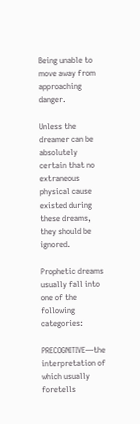Being unable to move away from approaching danger.

Unless the dreamer can be absolutely certain that no extraneous physical cause existed during these dreams, they should be ignored.

Prophetic dreams usually fall into one of the following categories:

PRECOGNITIVE—the interpretation of which usually foretells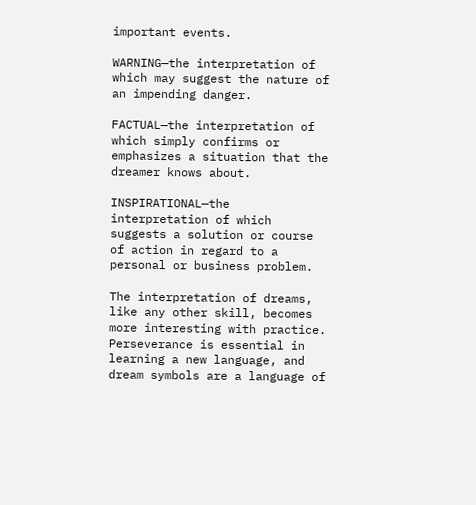important events.

WARNING—the interpretation of which may suggest the nature of an impending danger.

FACTUAL—the interpretation of which simply confirms or emphasizes a situation that the dreamer knows about.

INSPIRATIONAL—the interpretation of which suggests a solution or course of action in regard to a personal or business problem.

The interpretation of dreams, like any other skill, becomes more interesting with practice. Perseverance is essential in learning a new language, and dream symbols are a language of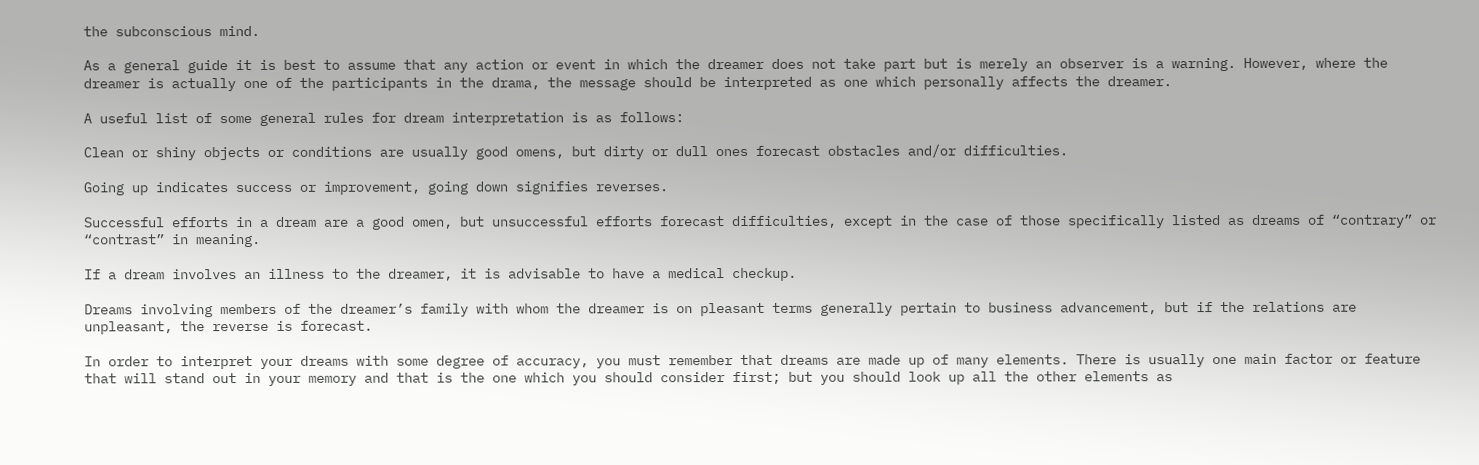the subconscious mind.

As a general guide it is best to assume that any action or event in which the dreamer does not take part but is merely an observer is a warning. However, where the dreamer is actually one of the participants in the drama, the message should be interpreted as one which personally affects the dreamer.

A useful list of some general rules for dream interpretation is as follows:

Clean or shiny objects or conditions are usually good omens, but dirty or dull ones forecast obstacles and/or difficulties.

Going up indicates success or improvement, going down signifies reverses.

Successful efforts in a dream are a good omen, but unsuccessful efforts forecast difficulties, except in the case of those specifically listed as dreams of “contrary” or “contrast” in meaning.

If a dream involves an illness to the dreamer, it is advisable to have a medical checkup.

Dreams involving members of the dreamer’s family with whom the dreamer is on pleasant terms generally pertain to business advancement, but if the relations are unpleasant, the reverse is forecast.

In order to interpret your dreams with some degree of accuracy, you must remember that dreams are made up of many elements. There is usually one main factor or feature that will stand out in your memory and that is the one which you should consider first; but you should look up all the other elements as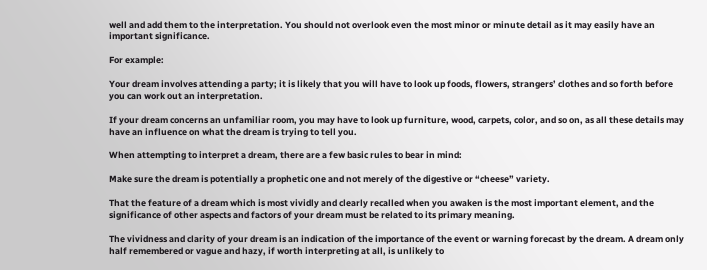well and add them to the interpretation. You should not overlook even the most minor or minute detail as it may easily have an important significance.

For example:

Your dream involves attending a party; it is likely that you will have to look up foods, flowers, strangers’ clothes and so forth before you can work out an interpretation.

If your dream concerns an unfamiliar room, you may have to look up furniture, wood, carpets, color, and so on, as all these details may have an influence on what the dream is trying to tell you.

When attempting to interpret a dream, there are a few basic rules to bear in mind:

Make sure the dream is potentially a prophetic one and not merely of the digestive or “cheese” variety.

That the feature of a dream which is most vividly and clearly recalled when you awaken is the most important element, and the significance of other aspects and factors of your dream must be related to its primary meaning.

The vividness and clarity of your dream is an indication of the importance of the event or warning forecast by the dream. A dream only half remembered or vague and hazy, if worth interpreting at all, is unlikely to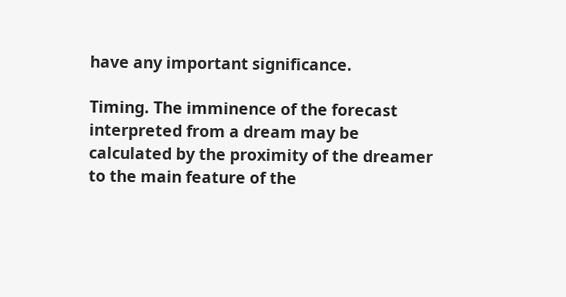have any important significance.

Timing. The imminence of the forecast interpreted from a dream may be calculated by the proximity of the dreamer to the main feature of the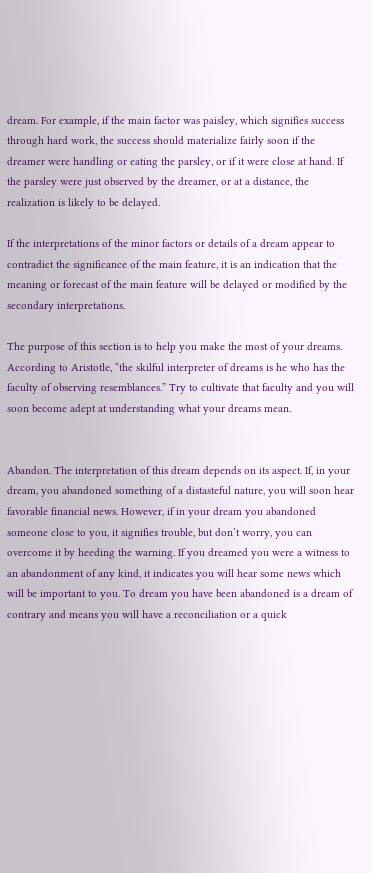dream. For example, if the main factor was paisley, which signifies success through hard work, the success should materialize fairly soon if the dreamer were handling or eating the parsley, or if it were close at hand. If the parsley were just observed by the dreamer, or at a distance, the realization is likely to be delayed.

If the interpretations of the minor factors or details of a dream appear to contradict the significance of the main feature, it is an indication that the meaning or forecast of the main feature will be delayed or modified by the secondary interpretations.

The purpose of this section is to help you make the most of your dreams. According to Aristotle, “the skilful interpreter of dreams is he who has the faculty of observing resemblances.” Try to cultivate that faculty and you will soon become adept at understanding what your dreams mean.


Abandon. The interpretation of this dream depends on its aspect. If, in your dream, you abandoned something of a distasteful nature, you will soon hear favorable financial news. However, if in your dream you abandoned someone close to you, it signifies trouble, but don’t worry, you can overcome it by heeding the warning. If you dreamed you were a witness to an abandonment of any kind, it indicates you will hear some news which will be important to you. To dream you have been abandoned is a dream of contrary and means you will have a reconciliation or a quick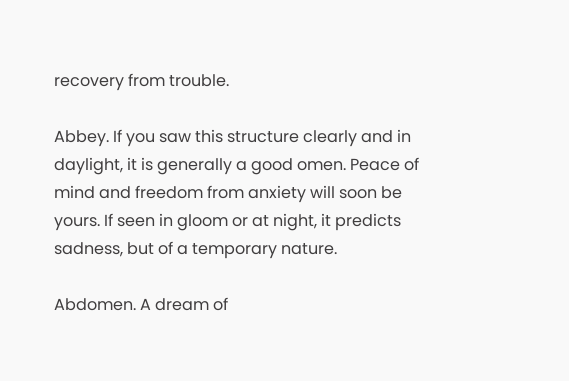recovery from trouble.

Abbey. If you saw this structure clearly and in daylight, it is generally a good omen. Peace of mind and freedom from anxiety will soon be yours. If seen in gloom or at night, it predicts sadness, but of a temporary nature.

Abdomen. A dream of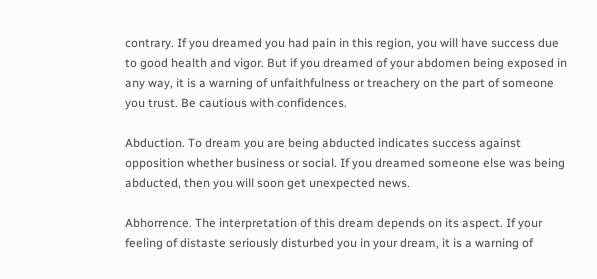contrary. If you dreamed you had pain in this region, you will have success due to good health and vigor. But if you dreamed of your abdomen being exposed in any way, it is a warning of unfaithfulness or treachery on the part of someone you trust. Be cautious with confidences.

Abduction. To dream you are being abducted indicates success against opposition whether business or social. If you dreamed someone else was being abducted, then you will soon get unexpected news.

Abhorrence. The interpretation of this dream depends on its aspect. If your feeling of distaste seriously disturbed you in your dream, it is a warning of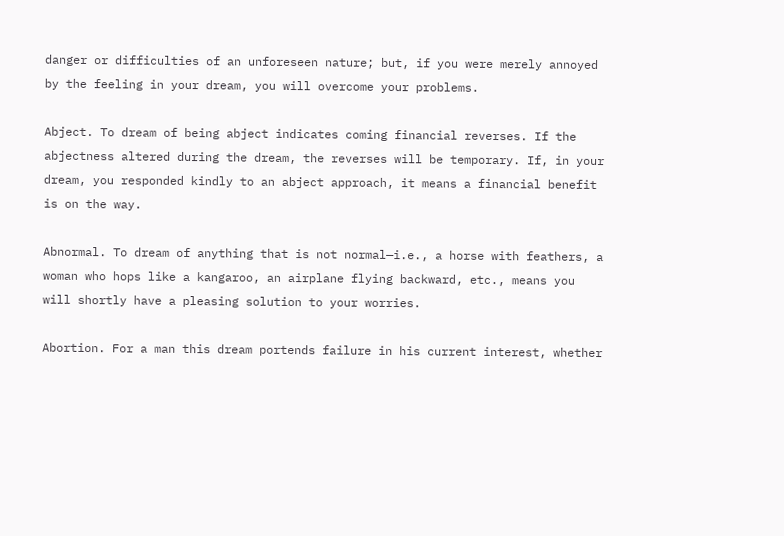danger or difficulties of an unforeseen nature; but, if you were merely annoyed by the feeling in your dream, you will overcome your problems.

Abject. To dream of being abject indicates coming financial reverses. If the abjectness altered during the dream, the reverses will be temporary. If, in your dream, you responded kindly to an abject approach, it means a financial benefit is on the way.

Abnormal. To dream of anything that is not normal—i.e., a horse with feathers, a woman who hops like a kangaroo, an airplane flying backward, etc., means you will shortly have a pleasing solution to your worries.

Abortion. For a man this dream portends failure in his current interest, whether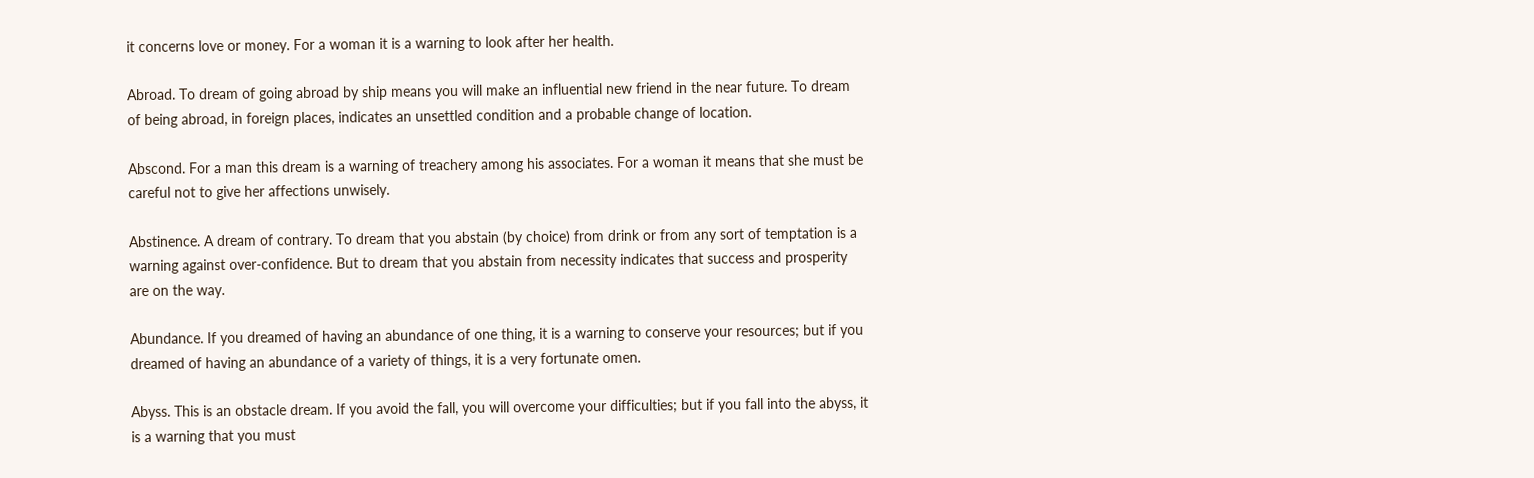it concerns love or money. For a woman it is a warning to look after her health.

Abroad. To dream of going abroad by ship means you will make an influential new friend in the near future. To dream of being abroad, in foreign places, indicates an unsettled condition and a probable change of location.

Abscond. For a man this dream is a warning of treachery among his associates. For a woman it means that she must be careful not to give her affections unwisely.

Abstinence. A dream of contrary. To dream that you abstain (by choice) from drink or from any sort of temptation is a warning against over-confidence. But to dream that you abstain from necessity indicates that success and prosperity are on the way.

Abundance. If you dreamed of having an abundance of one thing, it is a warning to conserve your resources; but if you dreamed of having an abundance of a variety of things, it is a very fortunate omen.

Abyss. This is an obstacle dream. If you avoid the fall, you will overcome your difficulties; but if you fall into the abyss, it is a warning that you must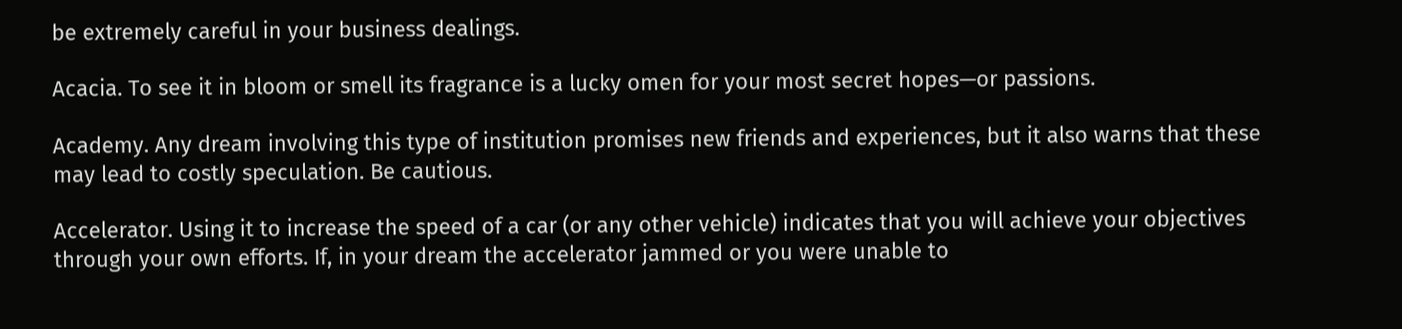be extremely careful in your business dealings.

Acacia. To see it in bloom or smell its fragrance is a lucky omen for your most secret hopes—or passions.

Academy. Any dream involving this type of institution promises new friends and experiences, but it also warns that these may lead to costly speculation. Be cautious.

Accelerator. Using it to increase the speed of a car (or any other vehicle) indicates that you will achieve your objectives through your own efforts. If, in your dream the accelerator jammed or you were unable to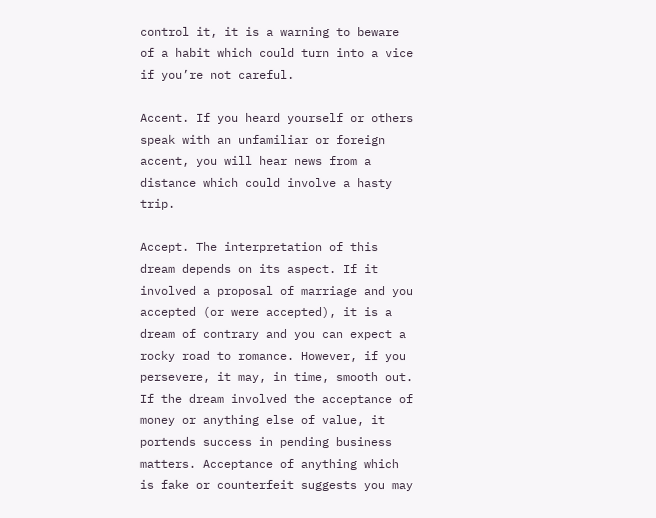control it, it is a warning to beware of a habit which could turn into a vice if you’re not careful.

Accent. If you heard yourself or others speak with an unfamiliar or foreign accent, you will hear news from a distance which could involve a hasty trip.

Accept. The interpretation of this dream depends on its aspect. If it involved a proposal of marriage and you accepted (or were accepted), it is a dream of contrary and you can expect a rocky road to romance. However, if you persevere, it may, in time, smooth out. If the dream involved the acceptance of money or anything else of value, it portends success in pending business matters. Acceptance of anything which is fake or counterfeit suggests you may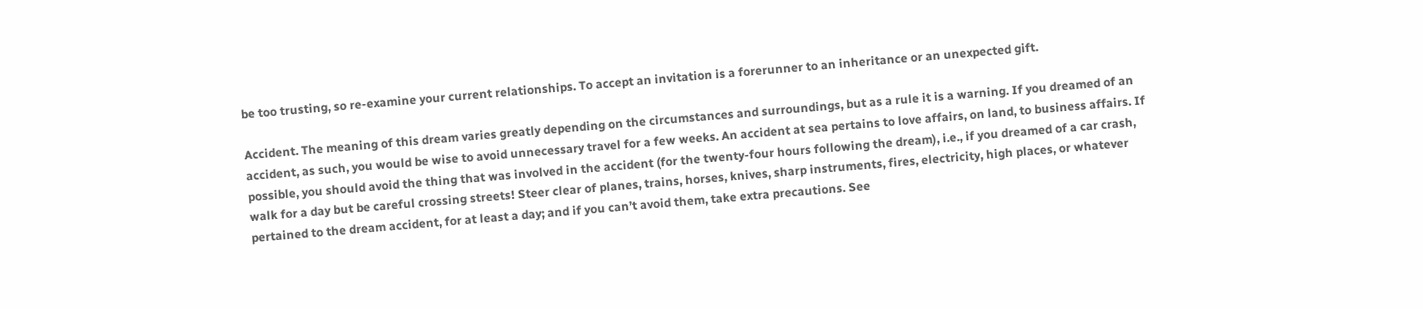be too trusting, so re-examine your current relationships. To accept an invitation is a forerunner to an inheritance or an unexpected gift.

Accident. The meaning of this dream varies greatly depending on the circumstances and surroundings, but as a rule it is a warning. If you dreamed of an accident, as such, you would be wise to avoid unnecessary travel for a few weeks. An accident at sea pertains to love affairs, on land, to business affairs. If possible, you should avoid the thing that was involved in the accident (for the twenty-four hours following the dream), i.e., if you dreamed of a car crash, walk for a day but be careful crossing streets! Steer clear of planes, trains, horses, knives, sharp instruments, fires, electricity, high places, or whatever pertained to the dream accident, for at least a day; and if you can’t avoid them, take extra precautions. See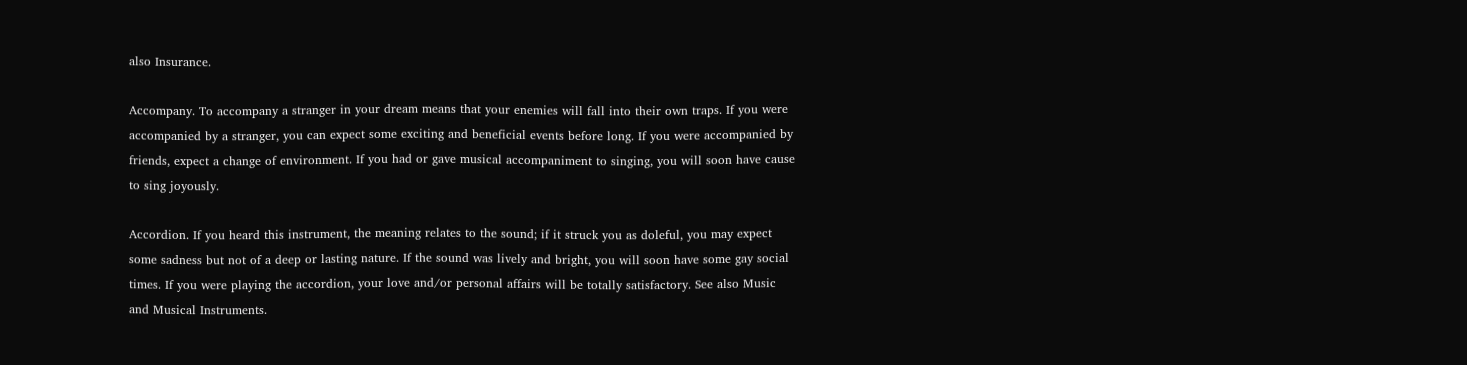also Insurance.

Accompany. To accompany a stranger in your dream means that your enemies will fall into their own traps. If you were accompanied by a stranger, you can expect some exciting and beneficial events before long. If you were accompanied by friends, expect a change of environment. If you had or gave musical accompaniment to singing, you will soon have cause to sing joyously.

Accordion. If you heard this instrument, the meaning relates to the sound; if it struck you as doleful, you may expect some sadness but not of a deep or lasting nature. If the sound was lively and bright, you will soon have some gay social times. If you were playing the accordion, your love and/or personal affairs will be totally satisfactory. See also Music and Musical Instruments.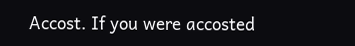Accost. If you were accosted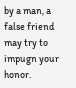by a man, a false friend may try to impugn your honor.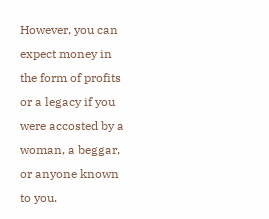However, you can expect money in the form of profits or a legacy if you were accosted by a woman, a beggar, or anyone known to you.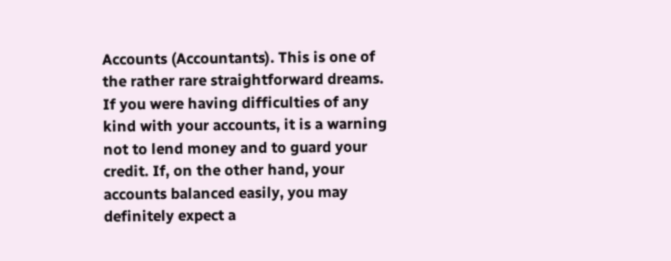Accounts (Accountants). This is one of the rather rare straightforward dreams. If you were having difficulties of any kind with your accounts, it is a warning not to lend money and to guard your credit. If, on the other hand, your accounts balanced easily, you may definitely expect a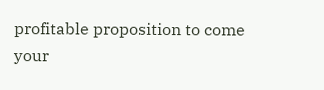profitable proposition to come your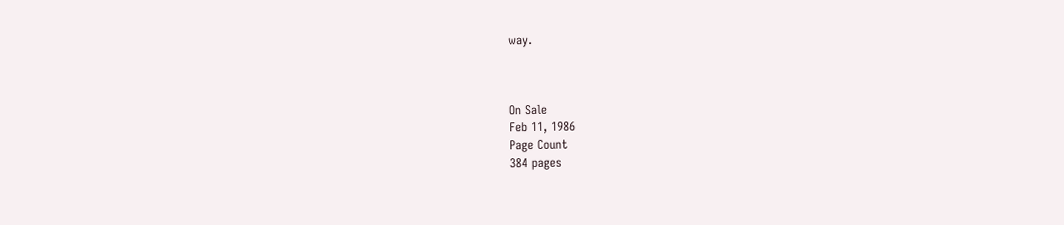way.



On Sale
Feb 11, 1986
Page Count
384 pages